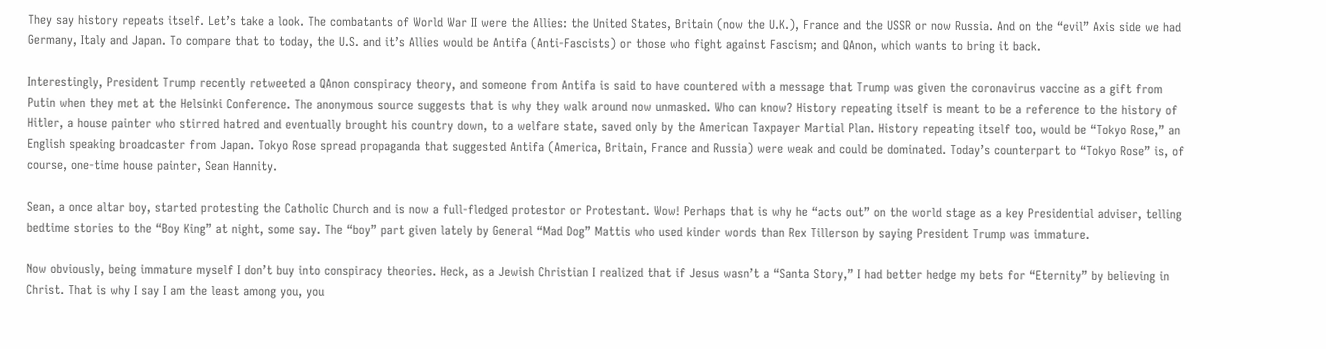They say history repeats itself. Let’s take a look. The combatants of World War II were the Allies: the United States, Britain (now the U.K.), France and the USSR or now Russia. And on the “evil” Axis side we had Germany, Italy and Japan. To compare that to today, the U.S. and it’s Allies would be Antifa (Anti-Fascists) or those who fight against Fascism; and QAnon, which wants to bring it back.

Interestingly, President Trump recently retweeted a QAnon conspiracy theory, and someone from Antifa is said to have countered with a message that Trump was given the coronavirus vaccine as a gift from Putin when they met at the Helsinki Conference. The anonymous source suggests that is why they walk around now unmasked. Who can know? History repeating itself is meant to be a reference to the history of Hitler, a house painter who stirred hatred and eventually brought his country down, to a welfare state, saved only by the American Taxpayer Martial Plan. History repeating itself too, would be “Tokyo Rose,” an English speaking broadcaster from Japan. Tokyo Rose spread propaganda that suggested Antifa (America, Britain, France and Russia) were weak and could be dominated. Today’s counterpart to “Tokyo Rose” is, of course, one-time house painter, Sean Hannity.

Sean, a once altar boy, started protesting the Catholic Church and is now a full-fledged protestor or Protestant. Wow! Perhaps that is why he “acts out” on the world stage as a key Presidential adviser, telling bedtime stories to the “Boy King” at night, some say. The “boy” part given lately by General “Mad Dog” Mattis who used kinder words than Rex Tillerson by saying President Trump was immature.

Now obviously, being immature myself I don’t buy into conspiracy theories. Heck, as a Jewish Christian I realized that if Jesus wasn’t a “Santa Story,” I had better hedge my bets for “Eternity” by believing in Christ. That is why I say I am the least among you, you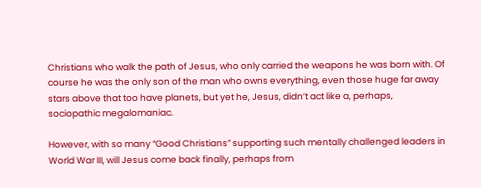Christians who walk the path of Jesus, who only carried the weapons he was born with. Of course he was the only son of the man who owns everything, even those huge far away stars above that too have planets, but yet he, Jesus, didn’t act like a, perhaps, sociopathic megalomaniac.

However, with so many “Good Christians” supporting such mentally challenged leaders in World War III, will Jesus come back finally, perhaps from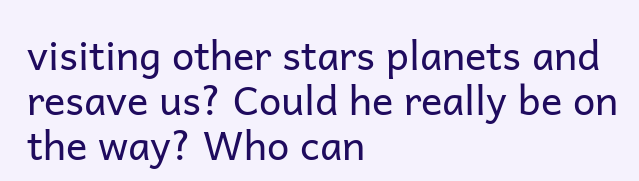visiting other stars planets and resave us? Could he really be on the way? Who can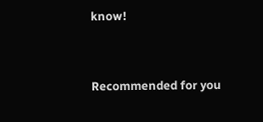know!



Recommended for you